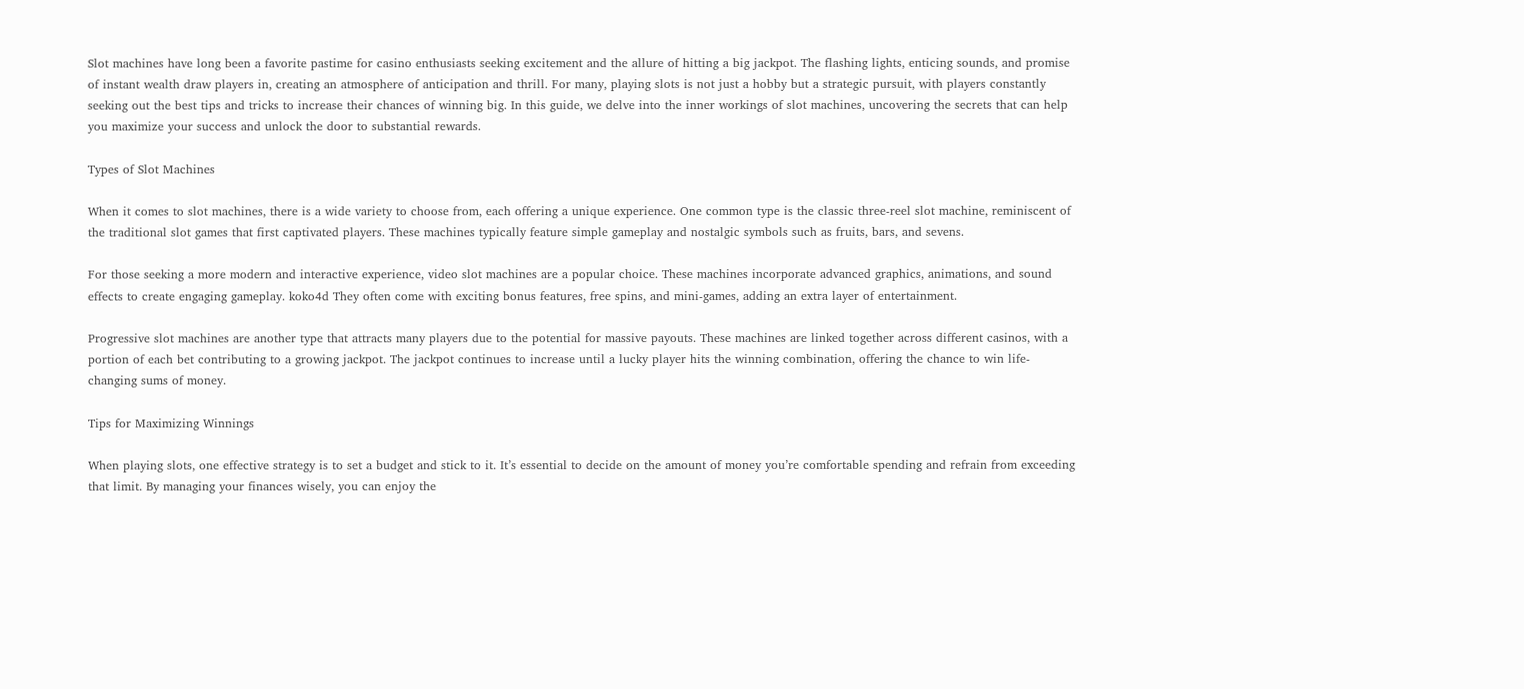Slot machines have long been a favorite pastime for casino enthusiasts seeking excitement and the allure of hitting a big jackpot. The flashing lights, enticing sounds, and promise of instant wealth draw players in, creating an atmosphere of anticipation and thrill. For many, playing slots is not just a hobby but a strategic pursuit, with players constantly seeking out the best tips and tricks to increase their chances of winning big. In this guide, we delve into the inner workings of slot machines, uncovering the secrets that can help you maximize your success and unlock the door to substantial rewards.

Types of Slot Machines

When it comes to slot machines, there is a wide variety to choose from, each offering a unique experience. One common type is the classic three-reel slot machine, reminiscent of the traditional slot games that first captivated players. These machines typically feature simple gameplay and nostalgic symbols such as fruits, bars, and sevens.

For those seeking a more modern and interactive experience, video slot machines are a popular choice. These machines incorporate advanced graphics, animations, and sound effects to create engaging gameplay. koko4d They often come with exciting bonus features, free spins, and mini-games, adding an extra layer of entertainment.

Progressive slot machines are another type that attracts many players due to the potential for massive payouts. These machines are linked together across different casinos, with a portion of each bet contributing to a growing jackpot. The jackpot continues to increase until a lucky player hits the winning combination, offering the chance to win life-changing sums of money.

Tips for Maximizing Winnings

When playing slots, one effective strategy is to set a budget and stick to it. It’s essential to decide on the amount of money you’re comfortable spending and refrain from exceeding that limit. By managing your finances wisely, you can enjoy the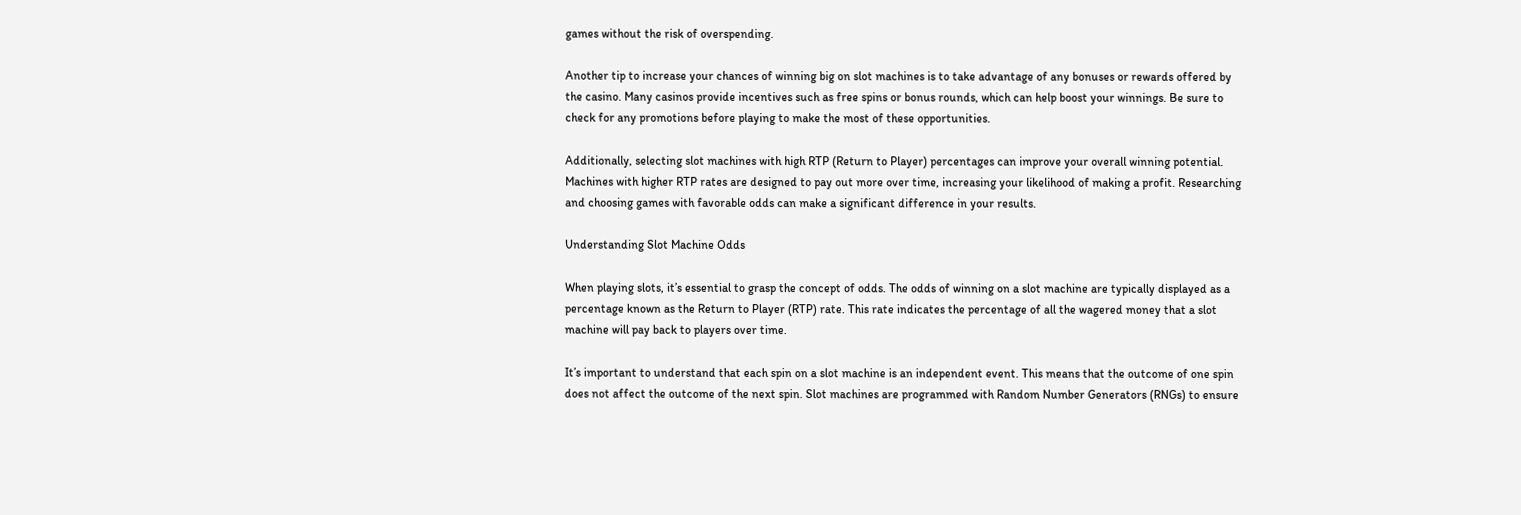games without the risk of overspending.

Another tip to increase your chances of winning big on slot machines is to take advantage of any bonuses or rewards offered by the casino. Many casinos provide incentives such as free spins or bonus rounds, which can help boost your winnings. Be sure to check for any promotions before playing to make the most of these opportunities.

Additionally, selecting slot machines with high RTP (Return to Player) percentages can improve your overall winning potential. Machines with higher RTP rates are designed to pay out more over time, increasing your likelihood of making a profit. Researching and choosing games with favorable odds can make a significant difference in your results.

Understanding Slot Machine Odds

When playing slots, it’s essential to grasp the concept of odds. The odds of winning on a slot machine are typically displayed as a percentage known as the Return to Player (RTP) rate. This rate indicates the percentage of all the wagered money that a slot machine will pay back to players over time.

It’s important to understand that each spin on a slot machine is an independent event. This means that the outcome of one spin does not affect the outcome of the next spin. Slot machines are programmed with Random Number Generators (RNGs) to ensure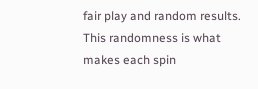fair play and random results. This randomness is what makes each spin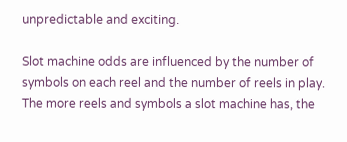unpredictable and exciting.

Slot machine odds are influenced by the number of symbols on each reel and the number of reels in play. The more reels and symbols a slot machine has, the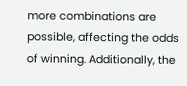more combinations are possible, affecting the odds of winning. Additionally, the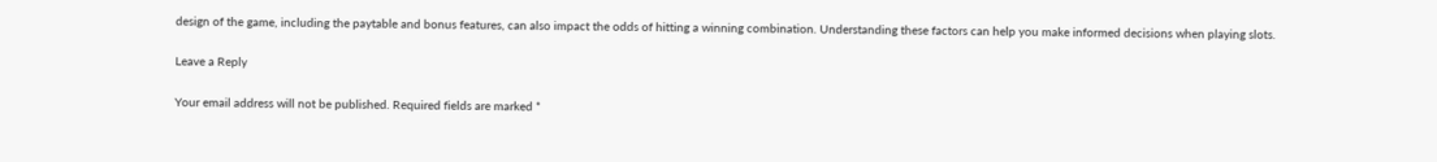design of the game, including the paytable and bonus features, can also impact the odds of hitting a winning combination. Understanding these factors can help you make informed decisions when playing slots.

Leave a Reply

Your email address will not be published. Required fields are marked *